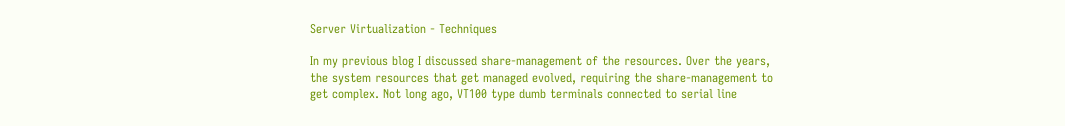Server Virtualization - Techniques

In my previous blog I discussed share-management of the resources. Over the years, the system resources that get managed evolved, requiring the share-management to get complex. Not long ago, VT100 type dumb terminals connected to serial line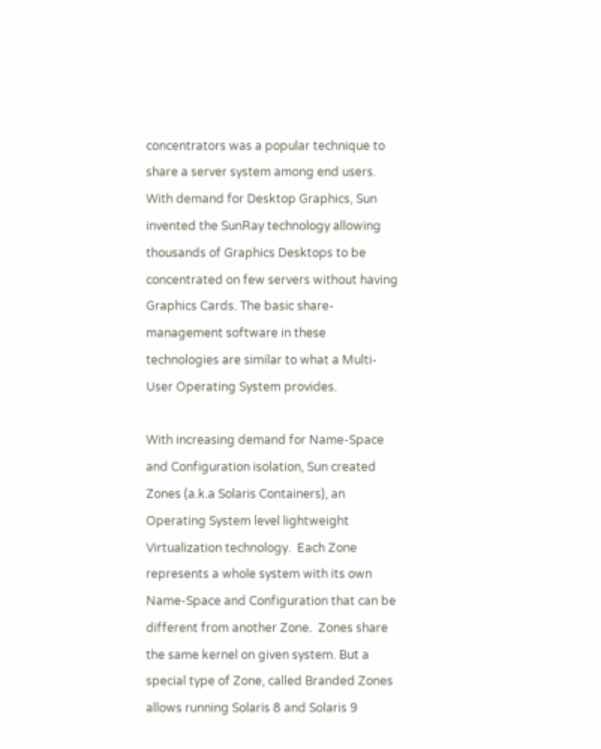concentrators was a popular technique to share a server system among end users. With demand for Desktop Graphics, Sun invented the SunRay technology allowing thousands of Graphics Desktops to be concentrated on few servers without having Graphics Cards. The basic share-management software in these technologies are similar to what a Multi-User Operating System provides.

With increasing demand for Name-Space and Configuration isolation, Sun created Zones (a.k.a Solaris Containers), an Operating System level lightweight Virtualization technology.  Each Zone represents a whole system with its own Name-Space and Configuration that can be different from another Zone.  Zones share the same kernel on given system. But a special type of Zone, called Branded Zones allows running Solaris 8 and Solaris 9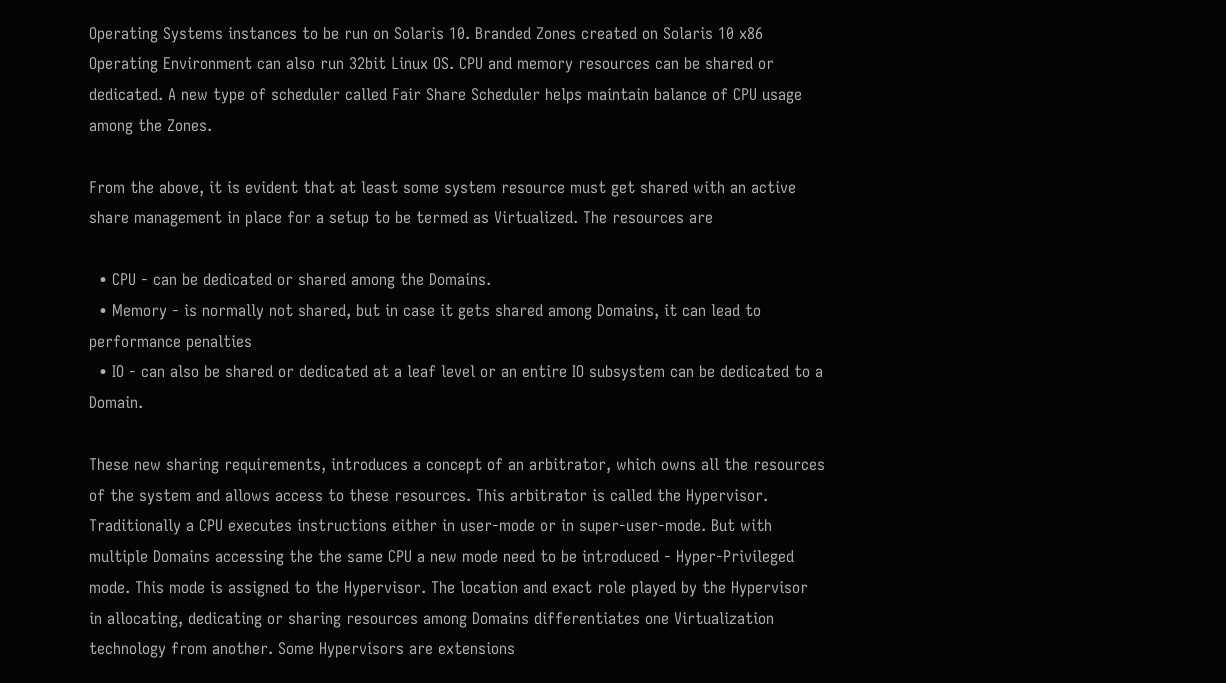Operating Systems instances to be run on Solaris 10. Branded Zones created on Solaris 10 x86 Operating Environment can also run 32bit Linux OS. CPU and memory resources can be shared or dedicated. A new type of scheduler called Fair Share Scheduler helps maintain balance of CPU usage among the Zones.

From the above, it is evident that at least some system resource must get shared with an active share management in place for a setup to be termed as Virtualized. The resources are

  • CPU - can be dedicated or shared among the Domains.
  • Memory - is normally not shared, but in case it gets shared among Domains, it can lead to performance penalties
  • IO - can also be shared or dedicated at a leaf level or an entire IO subsystem can be dedicated to a Domain.

These new sharing requirements, introduces a concept of an arbitrator, which owns all the resources of the system and allows access to these resources. This arbitrator is called the Hypervisor. Traditionally a CPU executes instructions either in user-mode or in super-user-mode. But with multiple Domains accessing the the same CPU a new mode need to be introduced - Hyper-Privileged mode. This mode is assigned to the Hypervisor. The location and exact role played by the Hypervisor in allocating, dedicating or sharing resources among Domains differentiates one Virtualization technology from another. Some Hypervisors are extensions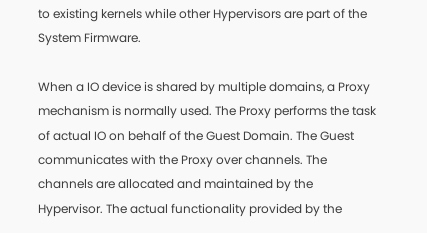to existing kernels while other Hypervisors are part of the System Firmware.

When a IO device is shared by multiple domains, a Proxy mechanism is normally used. The Proxy performs the task of actual IO on behalf of the Guest Domain. The Guest communicates with the Proxy over channels. The channels are allocated and maintained by the Hypervisor. The actual functionality provided by the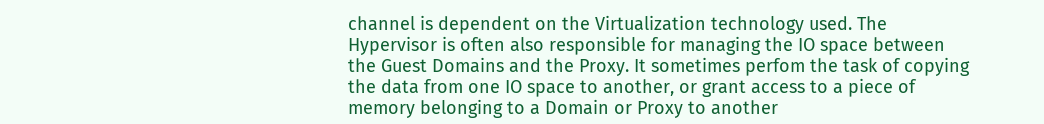channel is dependent on the Virtualization technology used. The Hypervisor is often also responsible for managing the IO space between the Guest Domains and the Proxy. It sometimes perfom the task of copying the data from one IO space to another, or grant access to a piece of memory belonging to a Domain or Proxy to another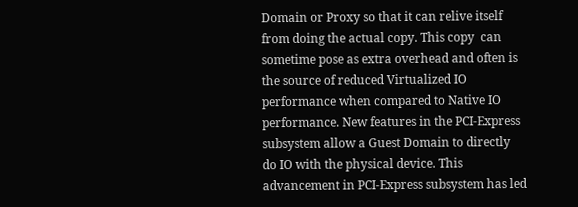Domain or Proxy so that it can relive itself from doing the actual copy. This copy  can sometime pose as extra overhead and often is the source of reduced Virtualized IO performance when compared to Native IO performance. New features in the PCI-Express subsystem allow a Guest Domain to directly do IO with the physical device. This advancement in PCI-Express subsystem has led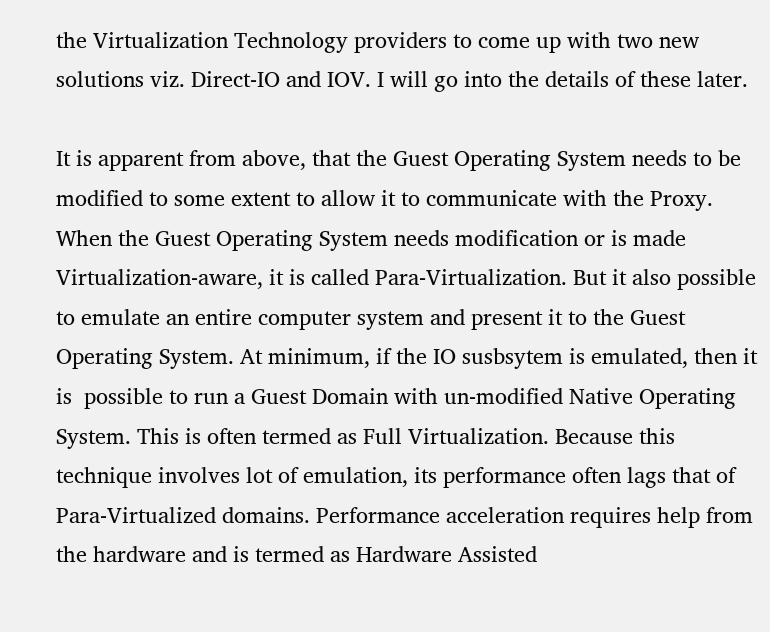the Virtualization Technology providers to come up with two new solutions viz. Direct-IO and IOV. I will go into the details of these later.

It is apparent from above, that the Guest Operating System needs to be modified to some extent to allow it to communicate with the Proxy. When the Guest Operating System needs modification or is made Virtualization-aware, it is called Para-Virtualization. But it also possible to emulate an entire computer system and present it to the Guest Operating System. At minimum, if the IO susbsytem is emulated, then it is  possible to run a Guest Domain with un-modified Native Operating System. This is often termed as Full Virtualization. Because this technique involves lot of emulation, its performance often lags that of  Para-Virtualized domains. Performance acceleration requires help from the hardware and is termed as Hardware Assisted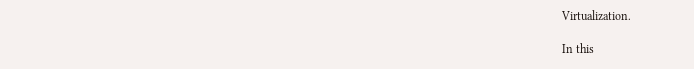Virtualization.

In this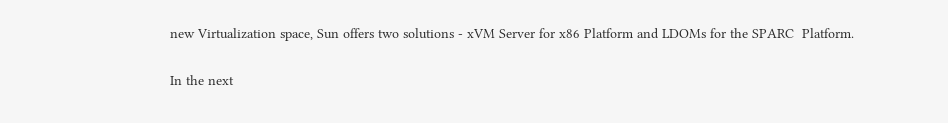new Virtualization space, Sun offers two solutions - xVM Server for x86 Platform and LDOMs for the SPARC  Platform.

In the next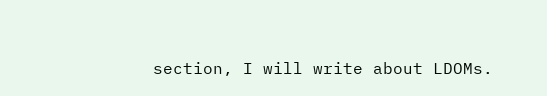section, I will write about LDOMs.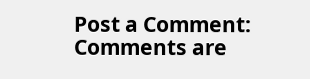Post a Comment:
Comments are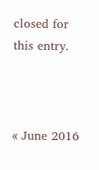closed for this entry.



« June 2016